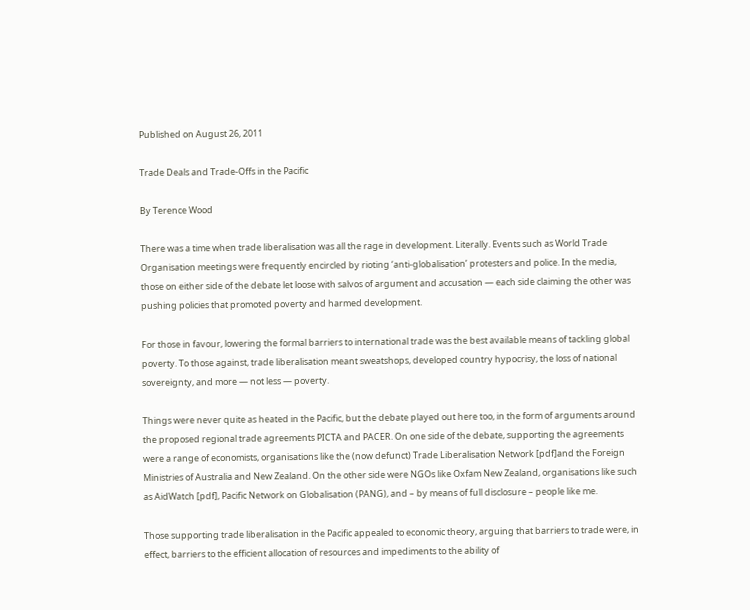Published on August 26, 2011

Trade Deals and Trade-Offs in the Pacific

By Terence Wood

There was a time when trade liberalisation was all the rage in development. Literally. Events such as World Trade Organisation meetings were frequently encircled by rioting ‘anti-globalisation’ protesters and police. In the media, those on either side of the debate let loose with salvos of argument and accusation — each side claiming the other was pushing policies that promoted poverty and harmed development.

For those in favour, lowering the formal barriers to international trade was the best available means of tackling global poverty. To those against, trade liberalisation meant sweatshops, developed country hypocrisy, the loss of national sovereignty, and more — not less — poverty.

Things were never quite as heated in the Pacific, but the debate played out here too, in the form of arguments around the proposed regional trade agreements PICTA and PACER. On one side of the debate, supporting the agreements were a range of economists, organisations like the (now defunct) Trade Liberalisation Network [pdf]and the Foreign Ministries of Australia and New Zealand. On the other side were NGOs like Oxfam New Zealand, organisations like such as AidWatch [pdf], Pacific Network on Globalisation (PANG), and – by means of full disclosure – people like me.

Those supporting trade liberalisation in the Pacific appealed to economic theory, arguing that barriers to trade were, in effect, barriers to the efficient allocation of resources and impediments to the ability of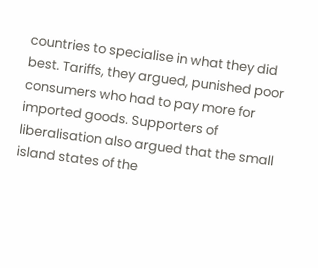countries to specialise in what they did best. Tariffs, they argued, punished poor consumers who had to pay more for imported goods. Supporters of liberalisation also argued that the small island states of the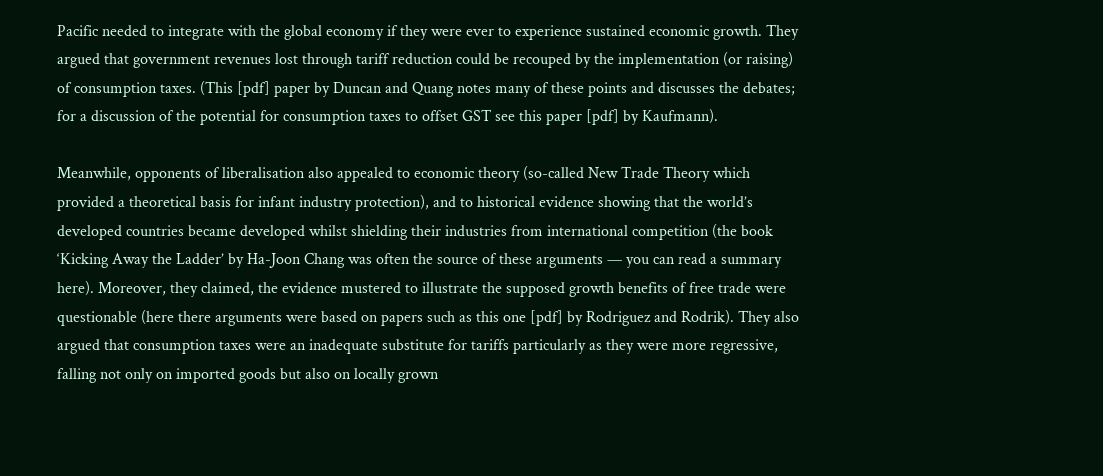Pacific needed to integrate with the global economy if they were ever to experience sustained economic growth. They argued that government revenues lost through tariff reduction could be recouped by the implementation (or raising) of consumption taxes. (This [pdf] paper by Duncan and Quang notes many of these points and discusses the debates; for a discussion of the potential for consumption taxes to offset GST see this paper [pdf] by Kaufmann).

Meanwhile, opponents of liberalisation also appealed to economic theory (so-called New Trade Theory which provided a theoretical basis for infant industry protection), and to historical evidence showing that the world’s developed countries became developed whilst shielding their industries from international competition (the book ‘Kicking Away the Ladder’ by Ha-Joon Chang was often the source of these arguments — you can read a summary here). Moreover, they claimed, the evidence mustered to illustrate the supposed growth benefits of free trade were questionable (here there arguments were based on papers such as this one [pdf] by Rodriguez and Rodrik). They also argued that consumption taxes were an inadequate substitute for tariffs particularly as they were more regressive, falling not only on imported goods but also on locally grown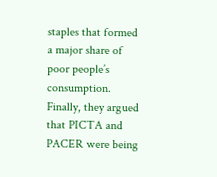staples that formed a major share of poor people’s consumption. Finally, they argued that PICTA and PACER were being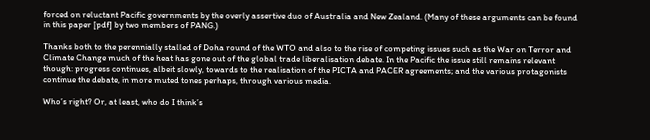forced on reluctant Pacific governments by the overly assertive duo of Australia and New Zealand. (Many of these arguments can be found in this paper [pdf] by two members of PANG.)

Thanks both to the perennially stalled of Doha round of the WTO and also to the rise of competing issues such as the War on Terror and Climate Change much of the heat has gone out of the global trade liberalisation debate. In the Pacific the issue still remains relevant though: progress continues, albeit slowly, towards to the realisation of the PICTA and PACER agreements; and the various protagonists continue the debate, in more muted tones perhaps, through various media.

Who’s right? Or, at least, who do I think’s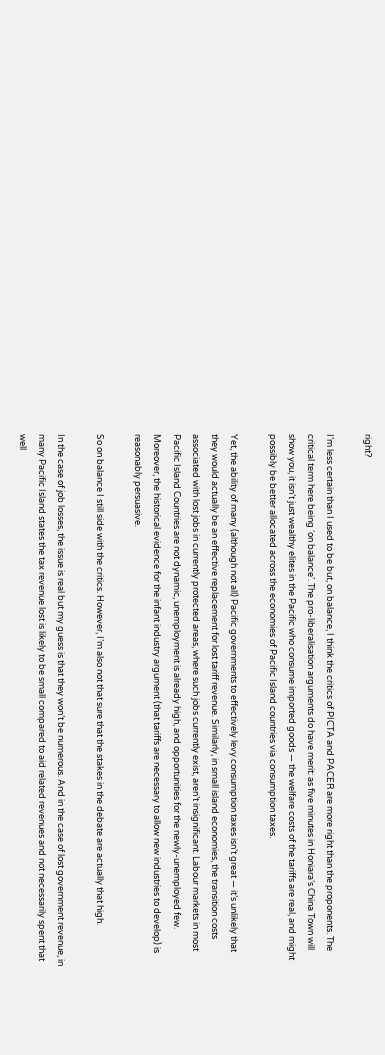right?

I’m less certain than I used to be but, on balance, I think the critics of PICTA and PACER are more right than the proponents. The critical term here being ‘on balance’. The pro-liberalisation arguments do have merit: as five minutes in Honiara’s China Town will show you, it isn’t just wealthy elites in the Pacific who consume imported goods — the welfare costs of the tariffs are real, and might possibly be better allocated across the economies of Pacific Island countries via consumption taxes.

Yet, the ability of many (although not all) Pacific governments to effectively levy consumption taxes isn’t great — it’s unlikely that they would actually be an effective replacement for lost tariff revenue. Similarly, in small island economies, the transition costs associated with lost jobs in currently protected areas, where such jobs currently exist, aren’t insignificant. Labour markets in most Pacific Island Countries are not dynamic, unemployment is already high, and opportunities for the newly-unemployed few. Moreover, the historical evidence for the infant industry argument (that tariffs are necessary to allow new industries to develop) is reasonably persuasive.

So on balance I still side with the critics. However, I’m also not that sure that the stakes in the debate are actually that high.

In the case of job losses, the issue is real but my guess is that they won’t be numerous. And in the case of lost government revenue, in many Pacific Island states the tax revenue lost is likely to be small compared to aid related revenues and not necessarily spent that well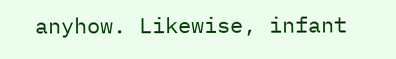anyhow. Likewise, infant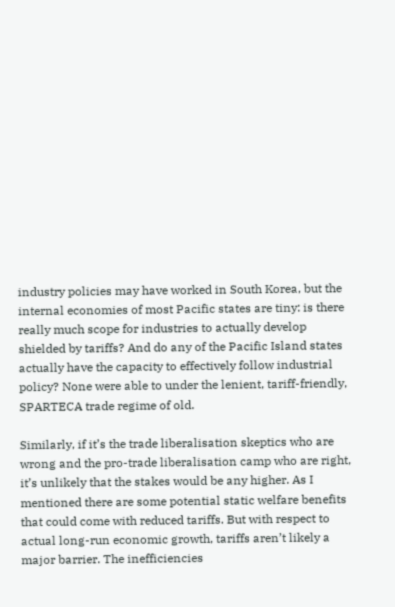industry policies may have worked in South Korea, but the internal economies of most Pacific states are tiny: is there really much scope for industries to actually develop shielded by tariffs? And do any of the Pacific Island states actually have the capacity to effectively follow industrial policy? None were able to under the lenient, tariff-friendly, SPARTECA trade regime of old.

Similarly, if it’s the trade liberalisation skeptics who are wrong and the pro-trade liberalisation camp who are right, it’s unlikely that the stakes would be any higher. As I mentioned there are some potential static welfare benefits that could come with reduced tariffs. But with respect to actual long-run economic growth, tariffs aren’t likely a major barrier. The inefficiencies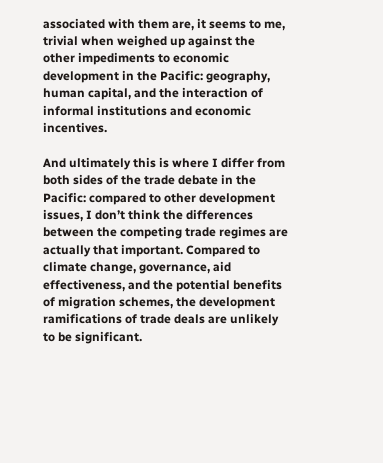associated with them are, it seems to me, trivial when weighed up against the other impediments to economic development in the Pacific: geography, human capital, and the interaction of informal institutions and economic incentives.

And ultimately this is where I differ from both sides of the trade debate in the Pacific: compared to other development issues, I don’t think the differences between the competing trade regimes are actually that important. Compared to climate change, governance, aid effectiveness, and the potential benefits of migration schemes, the development ramifications of trade deals are unlikely to be significant.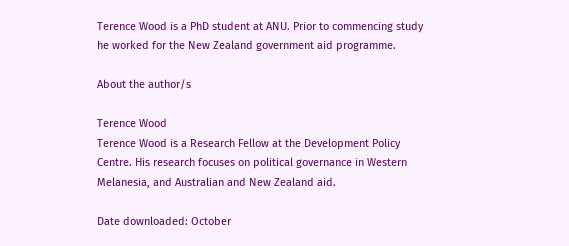Terence Wood is a PhD student at ANU. Prior to commencing study he worked for the New Zealand government aid programme.

About the author/s

Terence Wood
Terence Wood is a Research Fellow at the Development Policy Centre. His research focuses on political governance in Western Melanesia, and Australian and New Zealand aid.

Date downloaded: October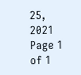25, 2021
Page 1 of 1